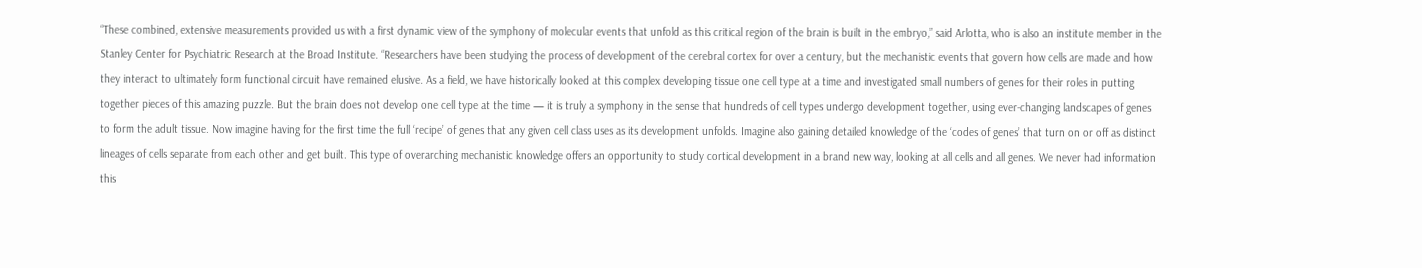“These combined, extensive measurements provided us with a first dynamic view of the symphony of molecular events that unfold as this critical region of the brain is built in the embryo,” said Arlotta, who is also an institute member in the Stanley Center for Psychiatric Research at the Broad Institute. “Researchers have been studying the process of development of the cerebral cortex for over a century, but the mechanistic events that govern how cells are made and how they interact to ultimately form functional circuit have remained elusive. As a field, we have historically looked at this complex developing tissue one cell type at a time and investigated small numbers of genes for their roles in putting together pieces of this amazing puzzle. But the brain does not develop one cell type at the time — it is truly a symphony in the sense that hundreds of cell types undergo development together, using ever-changing landscapes of genes to form the adult tissue. Now imagine having for the first time the full ‘recipe’ of genes that any given cell class uses as its development unfolds. Imagine also gaining detailed knowledge of the ‘codes of genes’ that turn on or off as distinct lineages of cells separate from each other and get built. This type of overarching mechanistic knowledge offers an opportunity to study cortical development in a brand new way, looking at all cells and all genes. We never had information this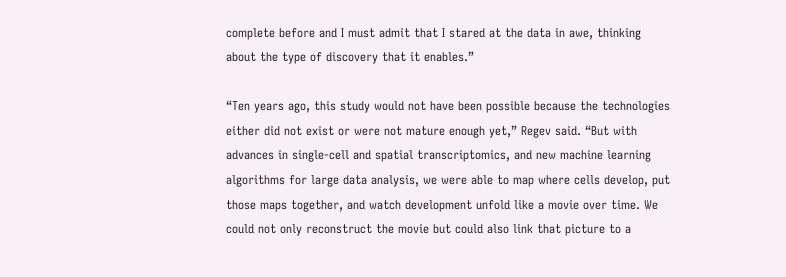complete before and I must admit that I stared at the data in awe, thinking about the type of discovery that it enables.”

“Ten years ago, this study would not have been possible because the technologies either did not exist or were not mature enough yet,” Regev said. “But with advances in single-cell and spatial transcriptomics, and new machine learning algorithms for large data analysis, we were able to map where cells develop, put those maps together, and watch development unfold like a movie over time. We could not only reconstruct the movie but could also link that picture to a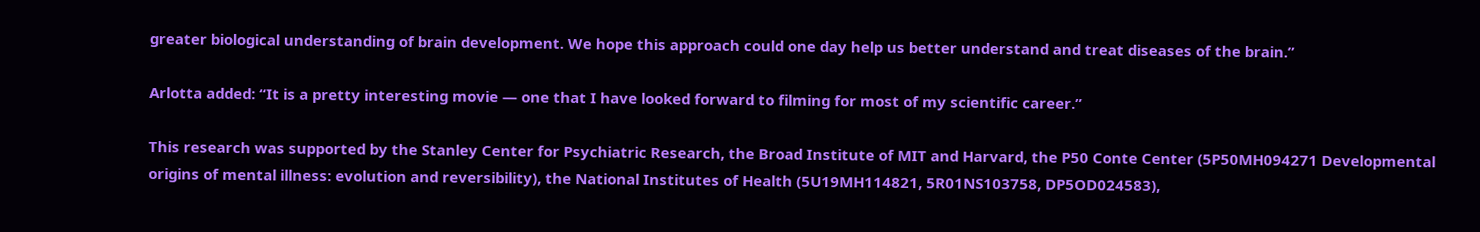greater biological understanding of brain development. We hope this approach could one day help us better understand and treat diseases of the brain.”

Arlotta added: “It is a pretty interesting movie — one that I have looked forward to filming for most of my scientific career.”

This research was supported by the Stanley Center for Psychiatric Research, the Broad Institute of MIT and Harvard, the P50 Conte Center (5P50MH094271 Developmental origins of mental illness: evolution and reversibility), the National Institutes of Health (5U19MH114821, 5R01NS103758, DP5OD024583),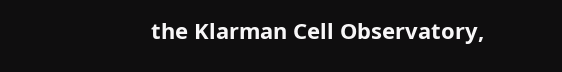the Klarman Cell Observatory,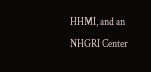HHMI, and an NHGRI Center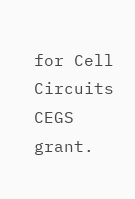for Cell Circuits CEGS grant.